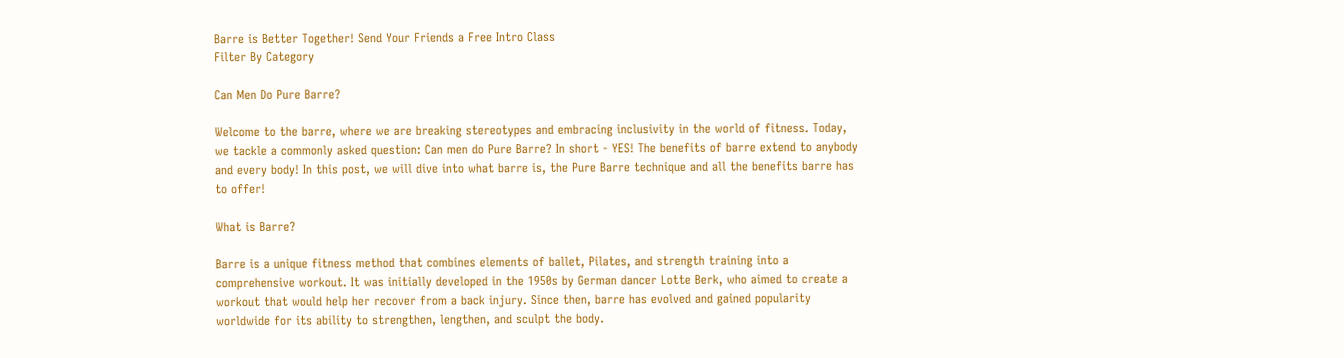Barre is Better Together! Send Your Friends a Free Intro Class
Filter By Category

Can Men Do Pure Barre?

Welcome to the barre, where we are breaking stereotypes and embracing inclusivity in the world of fitness. Today, we tackle a commonly asked question: Can men do Pure Barre? In short - YES! The benefits of barre extend to anybody and every body! In this post, we will dive into what barre is, the Pure Barre technique and all the benefits barre has to offer!

What is Barre?

Barre is a unique fitness method that combines elements of ballet, Pilates, and strength training into a comprehensive workout. It was initially developed in the 1950s by German dancer Lotte Berk, who aimed to create a workout that would help her recover from a back injury. Since then, barre has evolved and gained popularity worldwide for its ability to strengthen, lengthen, and sculpt the body.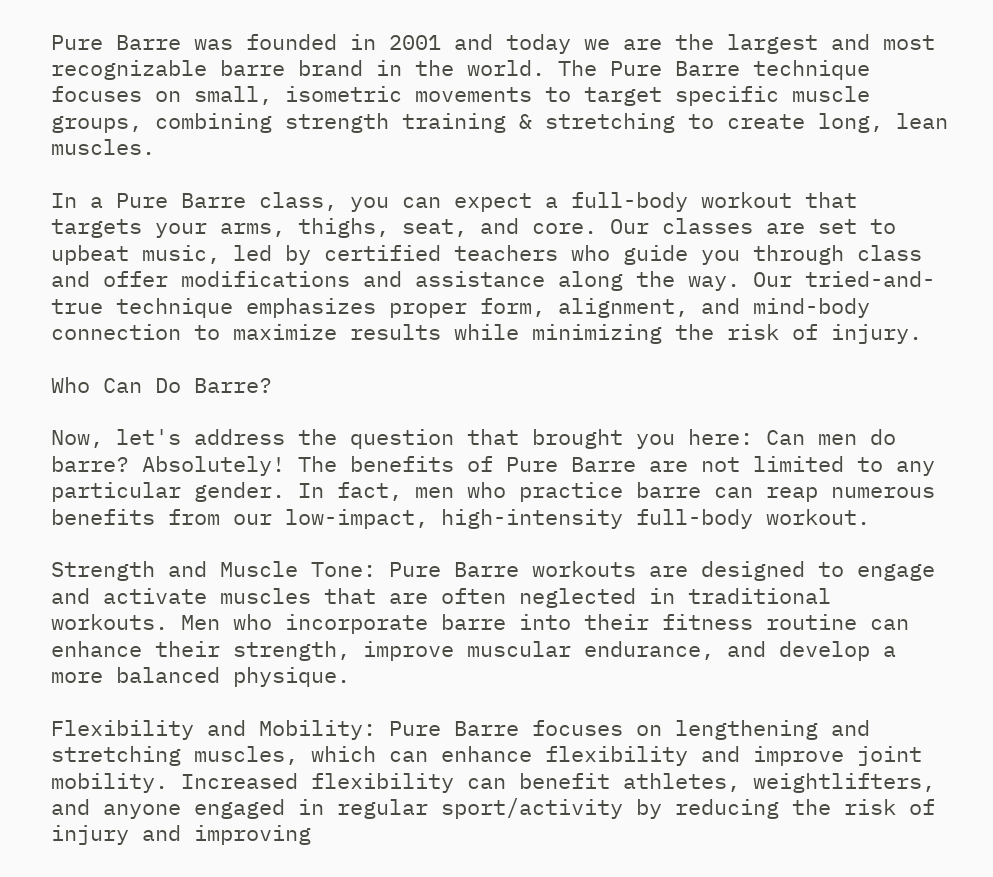Pure Barre was founded in 2001 and today we are the largest and most recognizable barre brand in the world. The Pure Barre technique focuses on small, isometric movements to target specific muscle groups, combining strength training & stretching to create long, lean muscles.

In a Pure Barre class, you can expect a full-body workout that targets your arms, thighs, seat, and core. Our classes are set to upbeat music, led by certified teachers who guide you through class and offer modifications and assistance along the way. Our tried-and-true technique emphasizes proper form, alignment, and mind-body connection to maximize results while minimizing the risk of injury.

Who Can Do Barre?

Now, let's address the question that brought you here: Can men do barre? Absolutely! The benefits of Pure Barre are not limited to any particular gender. In fact, men who practice barre can reap numerous benefits from our low-impact, high-intensity full-body workout.

Strength and Muscle Tone: Pure Barre workouts are designed to engage and activate muscles that are often neglected in traditional workouts. Men who incorporate barre into their fitness routine can enhance their strength, improve muscular endurance, and develop a more balanced physique.

Flexibility and Mobility: Pure Barre focuses on lengthening and stretching muscles, which can enhance flexibility and improve joint mobility. Increased flexibility can benefit athletes, weightlifters, and anyone engaged in regular sport/activity by reducing the risk of injury and improving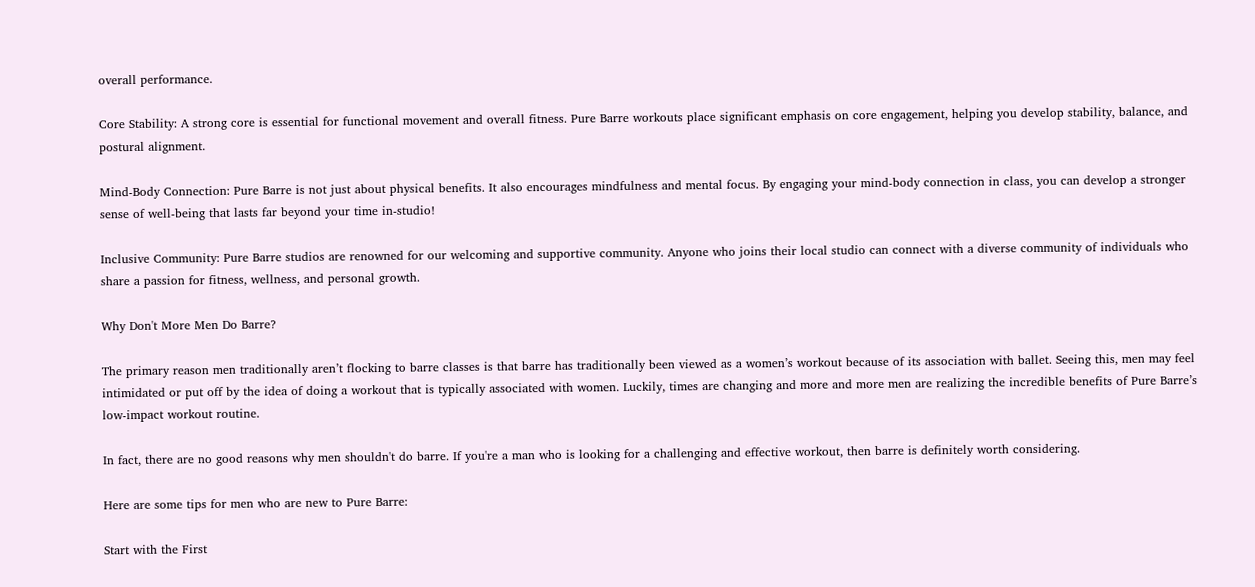overall performance.

Core Stability: A strong core is essential for functional movement and overall fitness. Pure Barre workouts place significant emphasis on core engagement, helping you develop stability, balance, and postural alignment.

Mind-Body Connection: Pure Barre is not just about physical benefits. It also encourages mindfulness and mental focus. By engaging your mind-body connection in class, you can develop a stronger sense of well-being that lasts far beyond your time in-studio!

Inclusive Community: Pure Barre studios are renowned for our welcoming and supportive community. Anyone who joins their local studio can connect with a diverse community of individuals who share a passion for fitness, wellness, and personal growth.

Why Don't More Men Do Barre?

The primary reason men traditionally aren’t flocking to barre classes is that barre has traditionally been viewed as a women’s workout because of its association with ballet. Seeing this, men may feel intimidated or put off by the idea of doing a workout that is typically associated with women. Luckily, times are changing and more and more men are realizing the incredible benefits of Pure Barre’s low-impact workout routine.

In fact, there are no good reasons why men shouldn't do barre. If you're a man who is looking for a challenging and effective workout, then barre is definitely worth considering.

Here are some tips for men who are new to Pure Barre:

Start with the First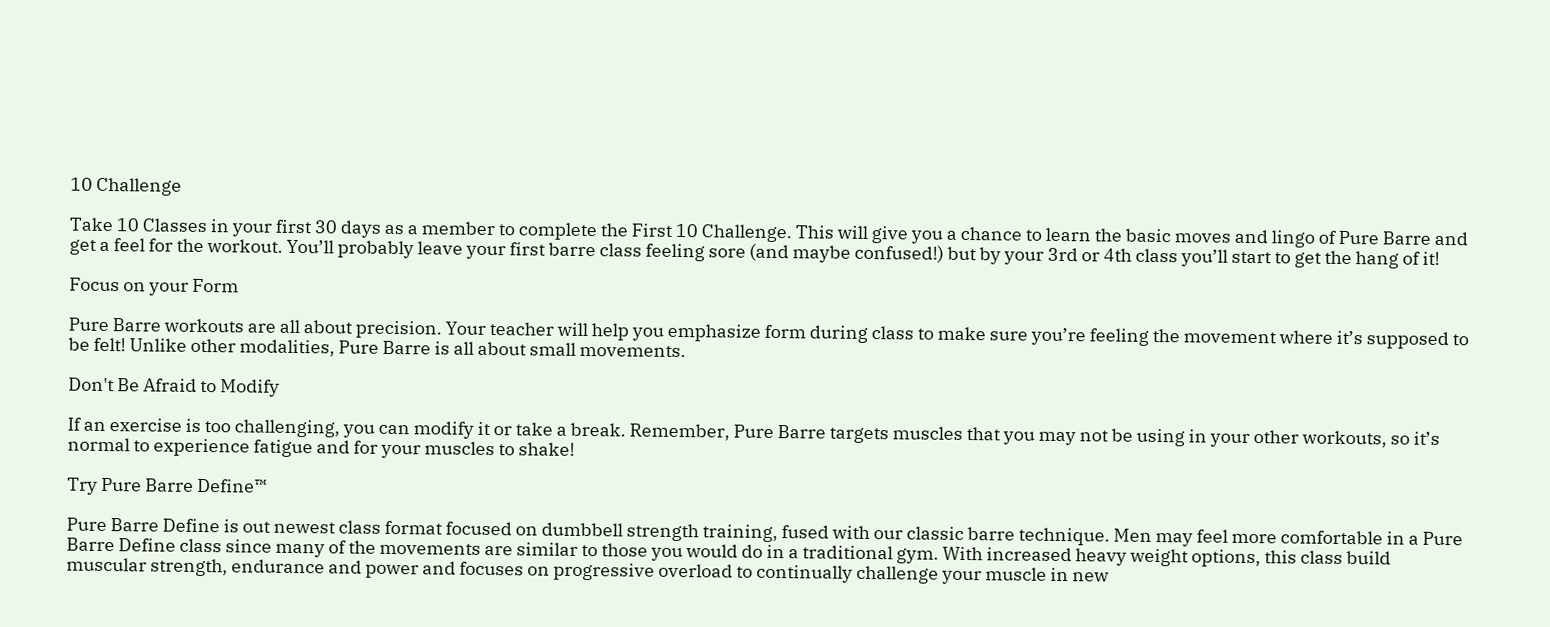10 Challenge

Take 10 Classes in your first 30 days as a member to complete the First 10 Challenge. This will give you a chance to learn the basic moves and lingo of Pure Barre and get a feel for the workout. You’ll probably leave your first barre class feeling sore (and maybe confused!) but by your 3rd or 4th class you’ll start to get the hang of it!

Focus on your Form

Pure Barre workouts are all about precision. Your teacher will help you emphasize form during class to make sure you’re feeling the movement where it’s supposed to be felt! Unlike other modalities, Pure Barre is all about small movements.

Don't Be Afraid to Modify

If an exercise is too challenging, you can modify it or take a break. Remember, Pure Barre targets muscles that you may not be using in your other workouts, so it’s normal to experience fatigue and for your muscles to shake!

Try Pure Barre Define™

Pure Barre Define is out newest class format focused on dumbbell strength training, fused with our classic barre technique. Men may feel more comfortable in a Pure Barre Define class since many of the movements are similar to those you would do in a traditional gym. With increased heavy weight options, this class build muscular strength, endurance and power and focuses on progressive overload to continually challenge your muscle in new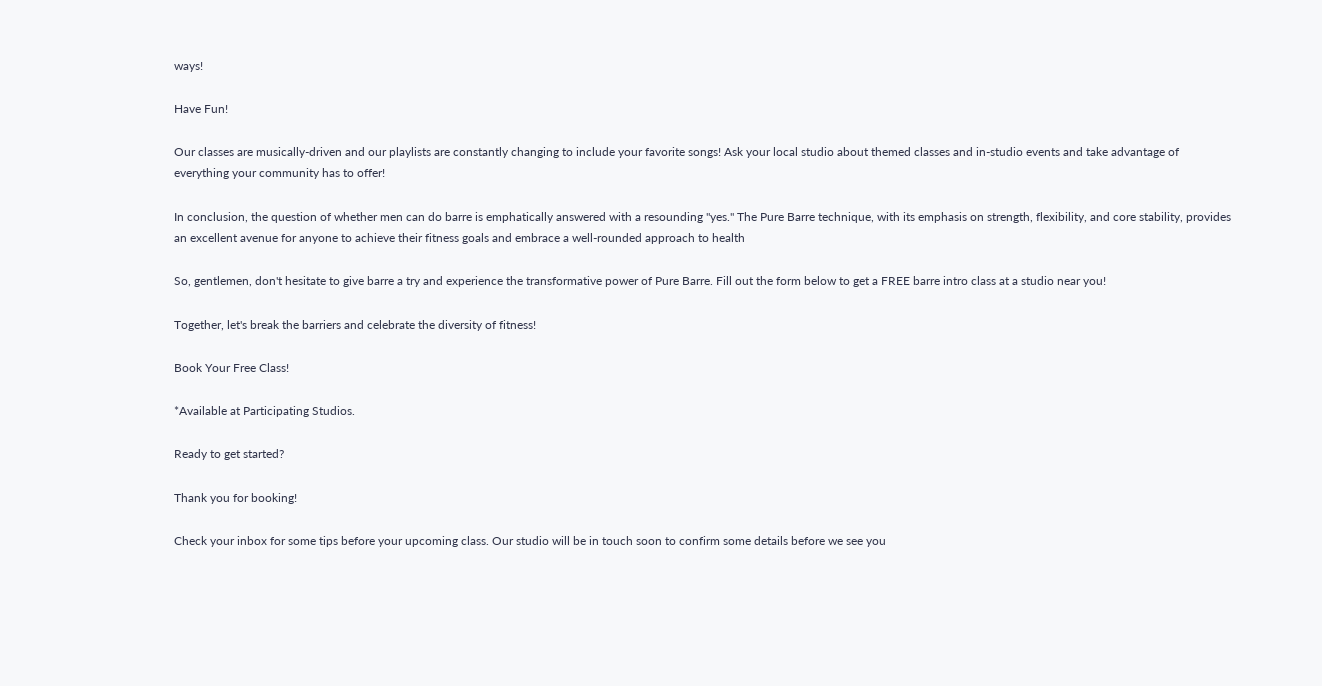ways!

Have Fun!

Our classes are musically-driven and our playlists are constantly changing to include your favorite songs! Ask your local studio about themed classes and in-studio events and take advantage of everything your community has to offer!

In conclusion, the question of whether men can do barre is emphatically answered with a resounding "yes." The Pure Barre technique, with its emphasis on strength, flexibility, and core stability, provides an excellent avenue for anyone to achieve their fitness goals and embrace a well-rounded approach to health

So, gentlemen, don't hesitate to give barre a try and experience the transformative power of Pure Barre. Fill out the form below to get a FREE barre intro class at a studio near you!

Together, let's break the barriers and celebrate the diversity of fitness!

Book Your Free Class!

*Available at Participating Studios.

Ready to get started?

Thank you for booking!

Check your inbox for some tips before your upcoming class. Our studio will be in touch soon to confirm some details before we see you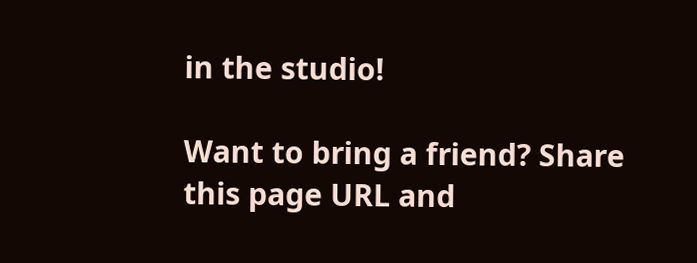in the studio!

Want to bring a friend? Share this page URL and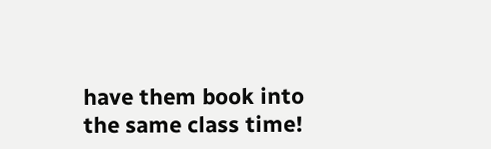have them book into the same class time!